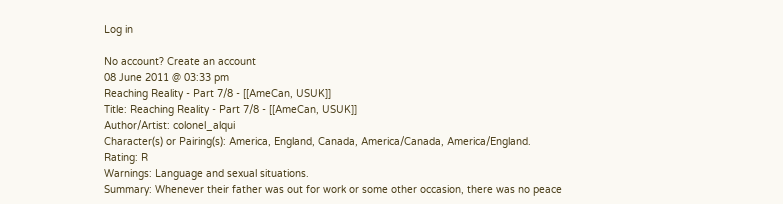Log in

No account? Create an account
08 June 2011 @ 03:33 pm
Reaching Reality - Part 7/8 - [[AmeCan, USUK]]
Title: Reaching Reality - Part 7/8 - [[AmeCan, USUK]]
Author/Artist: colonel_alqui
Character(s) or Pairing(s): America, England, Canada, America/Canada, America/England.
Rating: R
Warnings: Language and sexual situations.
Summary: Whenever their father was out for work or some other occasion, there was no peace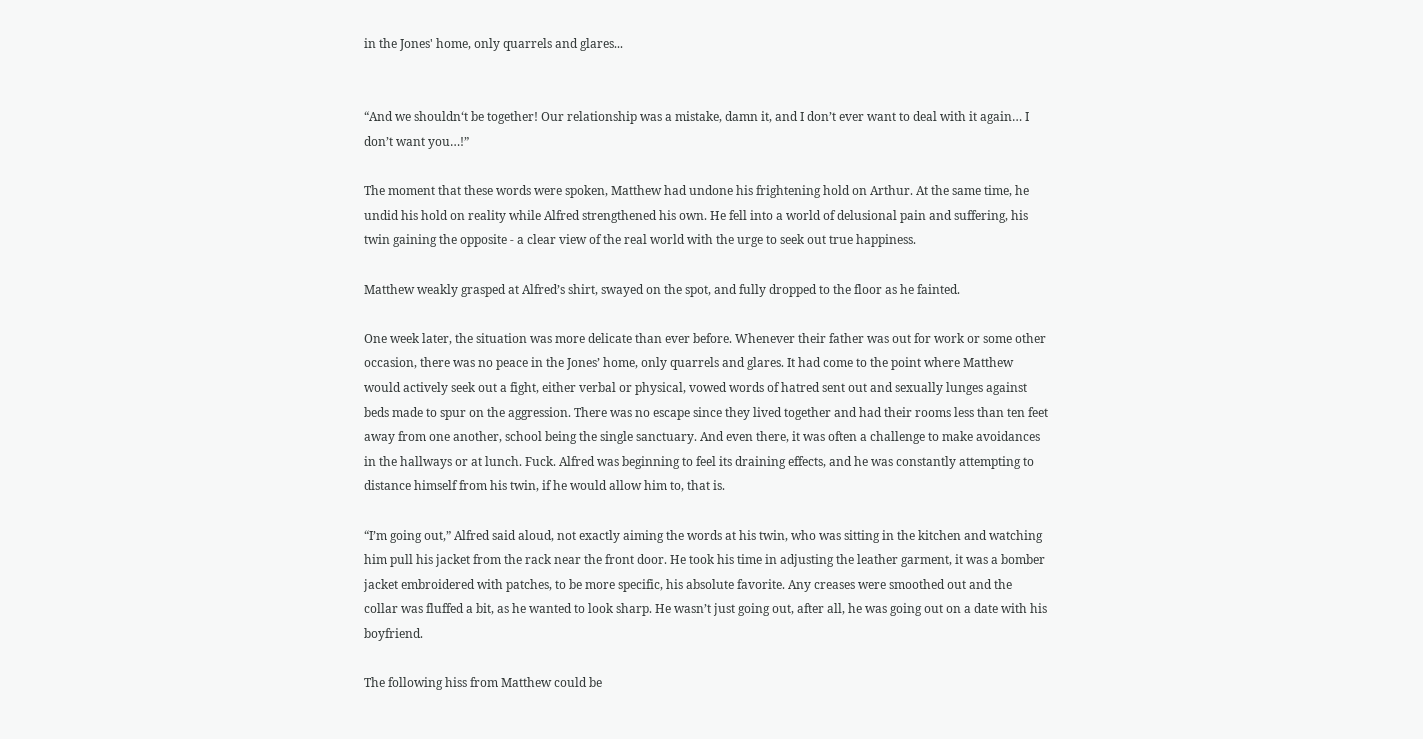in the Jones' home, only quarrels and glares...


“And we shouldn‘t be together! Our relationship was a mistake, damn it, and I don’t ever want to deal with it again… I don’t want you…!”

The moment that these words were spoken, Matthew had undone his frightening hold on Arthur. At the same time, he undid his hold on reality while Alfred strengthened his own. He fell into a world of delusional pain and suffering, his twin gaining the opposite - a clear view of the real world with the urge to seek out true happiness.

Matthew weakly grasped at Alfred’s shirt, swayed on the spot, and fully dropped to the floor as he fainted.

One week later, the situation was more delicate than ever before. Whenever their father was out for work or some other occasion, there was no peace in the Jones’ home, only quarrels and glares. It had come to the point where Matthew would actively seek out a fight, either verbal or physical, vowed words of hatred sent out and sexually lunges against beds made to spur on the aggression. There was no escape since they lived together and had their rooms less than ten feet away from one another, school being the single sanctuary. And even there, it was often a challenge to make avoidances in the hallways or at lunch. Fuck. Alfred was beginning to feel its draining effects, and he was constantly attempting to distance himself from his twin, if he would allow him to, that is.

“I’m going out,” Alfred said aloud, not exactly aiming the words at his twin, who was sitting in the kitchen and watching him pull his jacket from the rack near the front door. He took his time in adjusting the leather garment, it was a bomber jacket embroidered with patches, to be more specific, his absolute favorite. Any creases were smoothed out and the collar was fluffed a bit, as he wanted to look sharp. He wasn’t just going out, after all, he was going out on a date with his boyfriend.

The following hiss from Matthew could be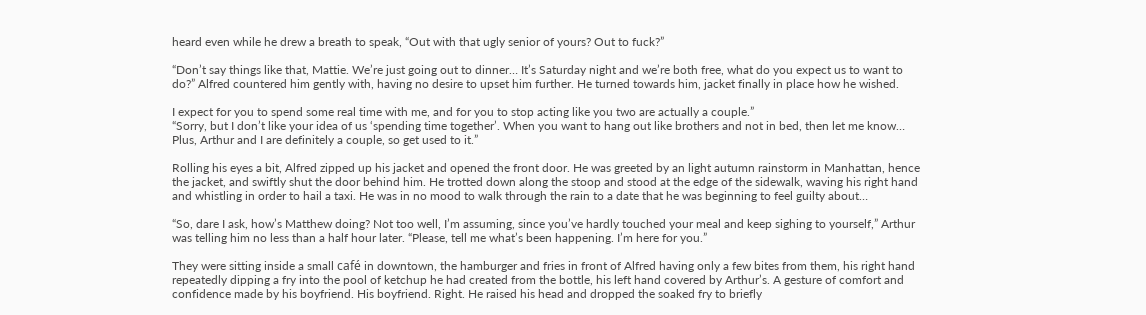heard even while he drew a breath to speak, “Out with that ugly senior of yours? Out to fuck?”

“Don’t say things like that, Mattie. We’re just going out to dinner… It’s Saturday night and we’re both free, what do you expect us to want to do?” Alfred countered him gently with, having no desire to upset him further. He turned towards him, jacket finally in place how he wished.

I expect for you to spend some real time with me, and for you to stop acting like you two are actually a couple.”
“Sorry, but I don’t like your idea of us ‘spending time together’. When you want to hang out like brothers and not in bed, then let me know… Plus, Arthur and I are definitely a couple, so get used to it.”

Rolling his eyes a bit, Alfred zipped up his jacket and opened the front door. He was greeted by an light autumn rainstorm in Manhattan, hence the jacket, and swiftly shut the door behind him. He trotted down along the stoop and stood at the edge of the sidewalk, waving his right hand and whistling in order to hail a taxi. He was in no mood to walk through the rain to a date that he was beginning to feel guilty about…

“So, dare I ask, how’s Matthew doing? Not too well, I’m assuming, since you’ve hardly touched your meal and keep sighing to yourself,” Arthur was telling him no less than a half hour later. “Please, tell me what’s been happening. I’m here for you.”

They were sitting inside a small café in downtown, the hamburger and fries in front of Alfred having only a few bites from them, his right hand repeatedly dipping a fry into the pool of ketchup he had created from the bottle, his left hand covered by Arthur’s. A gesture of comfort and confidence made by his boyfriend. His boyfriend. Right. He raised his head and dropped the soaked fry to briefly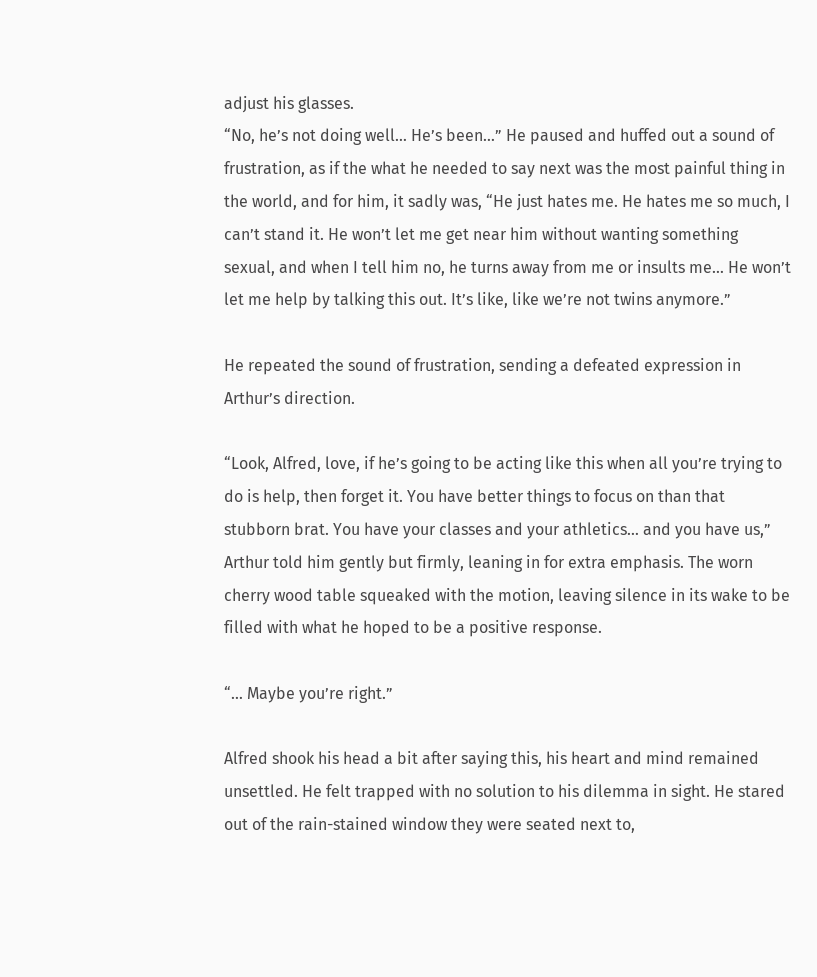adjust his glasses.
“No, he’s not doing well… He’s been…” He paused and huffed out a sound of frustration, as if the what he needed to say next was the most painful thing in the world, and for him, it sadly was, “He just hates me. He hates me so much, I can’t stand it. He won’t let me get near him without wanting something sexual, and when I tell him no, he turns away from me or insults me… He won’t let me help by talking this out. It’s like, like we’re not twins anymore.”

He repeated the sound of frustration, sending a defeated expression in Arthur’s direction.

“Look, Alfred, love, if he’s going to be acting like this when all you’re trying to do is help, then forget it. You have better things to focus on than that stubborn brat. You have your classes and your athletics… and you have us,” Arthur told him gently but firmly, leaning in for extra emphasis. The worn cherry wood table squeaked with the motion, leaving silence in its wake to be filled with what he hoped to be a positive response.

“… Maybe you’re right.”

Alfred shook his head a bit after saying this, his heart and mind remained unsettled. He felt trapped with no solution to his dilemma in sight. He stared out of the rain-stained window they were seated next to,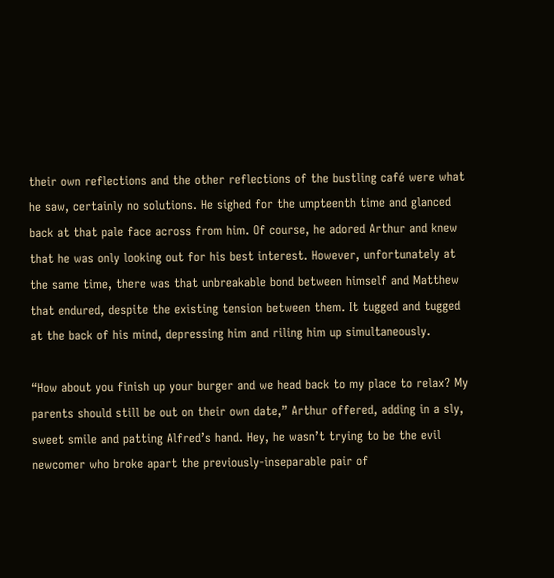their own reflections and the other reflections of the bustling café were what he saw, certainly no solutions. He sighed for the umpteenth time and glanced back at that pale face across from him. Of course, he adored Arthur and knew that he was only looking out for his best interest. However, unfortunately at the same time, there was that unbreakable bond between himself and Matthew that endured, despite the existing tension between them. It tugged and tugged at the back of his mind, depressing him and riling him up simultaneously.

“How about you finish up your burger and we head back to my place to relax? My parents should still be out on their own date,” Arthur offered, adding in a sly, sweet smile and patting Alfred’s hand. Hey, he wasn’t trying to be the evil newcomer who broke apart the previously-inseparable pair of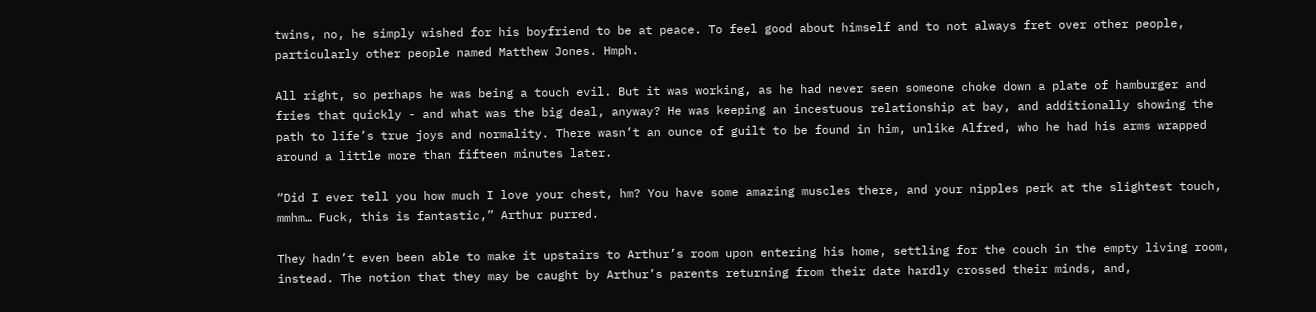twins, no, he simply wished for his boyfriend to be at peace. To feel good about himself and to not always fret over other people, particularly other people named Matthew Jones. Hmph.

All right, so perhaps he was being a touch evil. But it was working, as he had never seen someone choke down a plate of hamburger and fries that quickly - and what was the big deal, anyway? He was keeping an incestuous relationship at bay, and additionally showing the path to life’s true joys and normality. There wasn’t an ounce of guilt to be found in him, unlike Alfred, who he had his arms wrapped around a little more than fifteen minutes later.

“Did I ever tell you how much I love your chest, hm? You have some amazing muscles there, and your nipples perk at the slightest touch, mmhm… Fuck, this is fantastic,” Arthur purred.

They hadn’t even been able to make it upstairs to Arthur’s room upon entering his home, settling for the couch in the empty living room, instead. The notion that they may be caught by Arthur’s parents returning from their date hardly crossed their minds, and,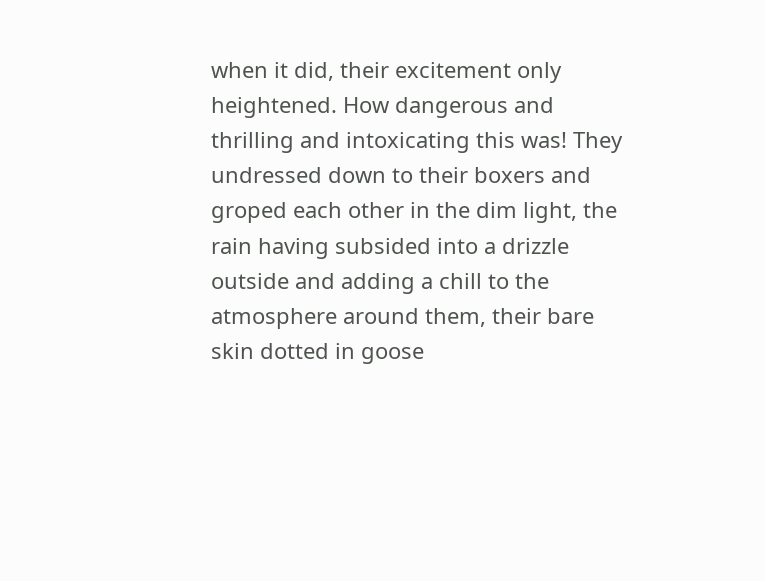when it did, their excitement only heightened. How dangerous and thrilling and intoxicating this was! They undressed down to their boxers and groped each other in the dim light, the rain having subsided into a drizzle outside and adding a chill to the atmosphere around them, their bare skin dotted in goose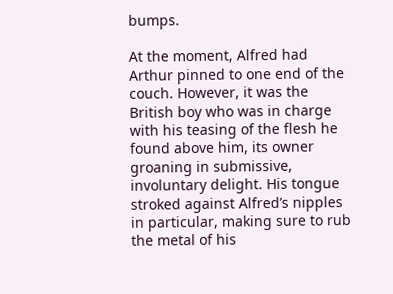bumps.

At the moment, Alfred had Arthur pinned to one end of the couch. However, it was the British boy who was in charge with his teasing of the flesh he found above him, its owner groaning in submissive, involuntary delight. His tongue stroked against Alfred’s nipples in particular, making sure to rub the metal of his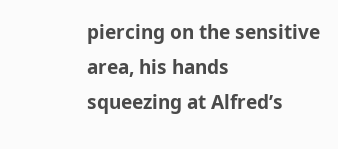piercing on the sensitive area, his hands squeezing at Alfred’s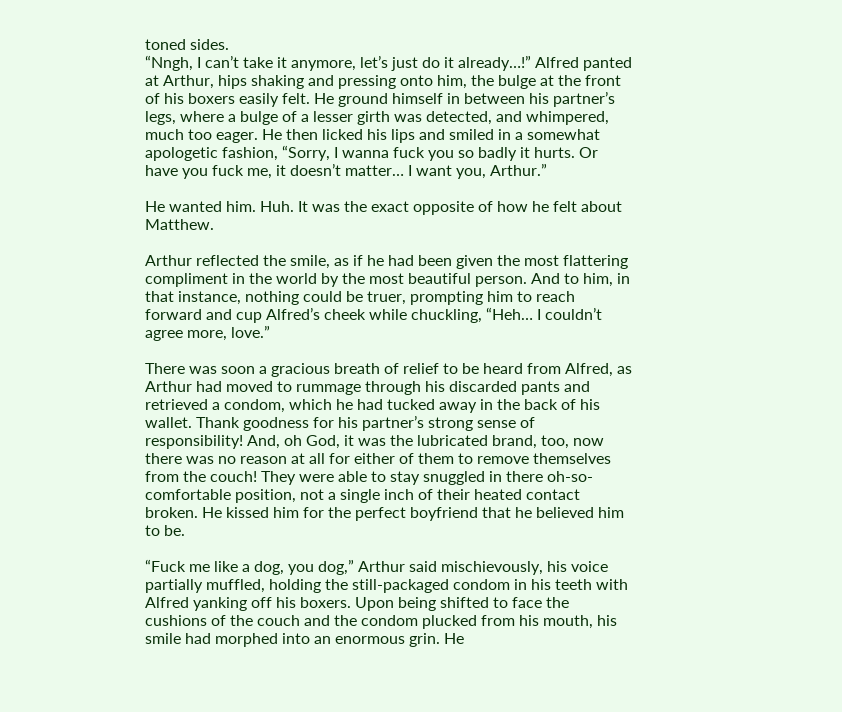toned sides.
“Nngh, I can’t take it anymore, let’s just do it already…!” Alfred panted at Arthur, hips shaking and pressing onto him, the bulge at the front of his boxers easily felt. He ground himself in between his partner’s legs, where a bulge of a lesser girth was detected, and whimpered, much too eager. He then licked his lips and smiled in a somewhat apologetic fashion, “Sorry, I wanna fuck you so badly it hurts. Or have you fuck me, it doesn’t matter… I want you, Arthur.”

He wanted him. Huh. It was the exact opposite of how he felt about Matthew.

Arthur reflected the smile, as if he had been given the most flattering compliment in the world by the most beautiful person. And to him, in that instance, nothing could be truer, prompting him to reach forward and cup Alfred’s cheek while chuckling, “Heh… I couldn’t agree more, love.”

There was soon a gracious breath of relief to be heard from Alfred, as Arthur had moved to rummage through his discarded pants and retrieved a condom, which he had tucked away in the back of his wallet. Thank goodness for his partner’s strong sense of responsibility! And, oh God, it was the lubricated brand, too, now there was no reason at all for either of them to remove themselves from the couch! They were able to stay snuggled in there oh-so-comfortable position, not a single inch of their heated contact broken. He kissed him for the perfect boyfriend that he believed him to be.

“Fuck me like a dog, you dog,” Arthur said mischievously, his voice partially muffled, holding the still-packaged condom in his teeth with Alfred yanking off his boxers. Upon being shifted to face the cushions of the couch and the condom plucked from his mouth, his smile had morphed into an enormous grin. He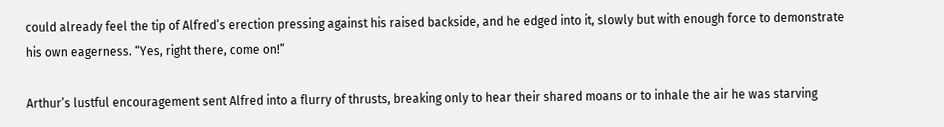could already feel the tip of Alfred’s erection pressing against his raised backside, and he edged into it, slowly but with enough force to demonstrate his own eagerness. “Yes, right there, come on!”

Arthur’s lustful encouragement sent Alfred into a flurry of thrusts, breaking only to hear their shared moans or to inhale the air he was starving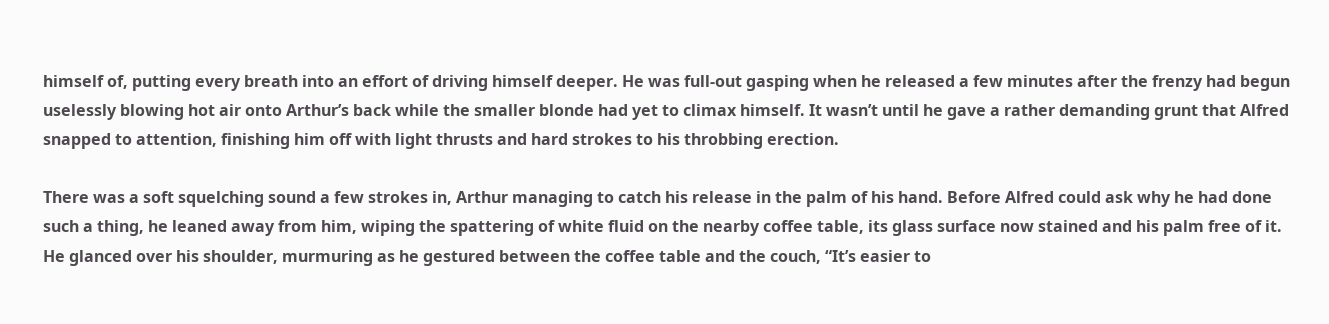himself of, putting every breath into an effort of driving himself deeper. He was full-out gasping when he released a few minutes after the frenzy had begun uselessly blowing hot air onto Arthur’s back while the smaller blonde had yet to climax himself. It wasn’t until he gave a rather demanding grunt that Alfred snapped to attention, finishing him off with light thrusts and hard strokes to his throbbing erection.

There was a soft squelching sound a few strokes in, Arthur managing to catch his release in the palm of his hand. Before Alfred could ask why he had done such a thing, he leaned away from him, wiping the spattering of white fluid on the nearby coffee table, its glass surface now stained and his palm free of it. He glanced over his shoulder, murmuring as he gestured between the coffee table and the couch, “It’s easier to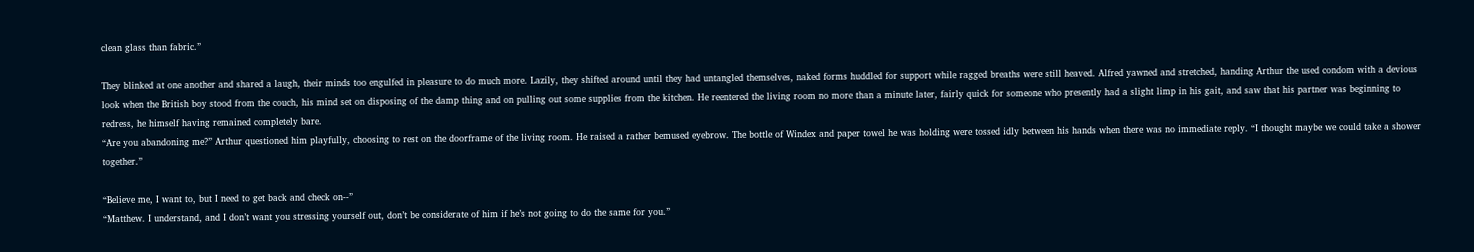clean glass than fabric.”

They blinked at one another and shared a laugh, their minds too engulfed in pleasure to do much more. Lazily, they shifted around until they had untangled themselves, naked forms huddled for support while ragged breaths were still heaved. Alfred yawned and stretched, handing Arthur the used condom with a devious look when the British boy stood from the couch, his mind set on disposing of the damp thing and on pulling out some supplies from the kitchen. He reentered the living room no more than a minute later, fairly quick for someone who presently had a slight limp in his gait, and saw that his partner was beginning to redress, he himself having remained completely bare.
“Are you abandoning me?” Arthur questioned him playfully, choosing to rest on the doorframe of the living room. He raised a rather bemused eyebrow. The bottle of Windex and paper towel he was holding were tossed idly between his hands when there was no immediate reply. “I thought maybe we could take a shower together.”

“Believe me, I want to, but I need to get back and check on--”
“Matthew. I understand, and I don’t want you stressing yourself out, don’t be considerate of him if he’s not going to do the same for you.”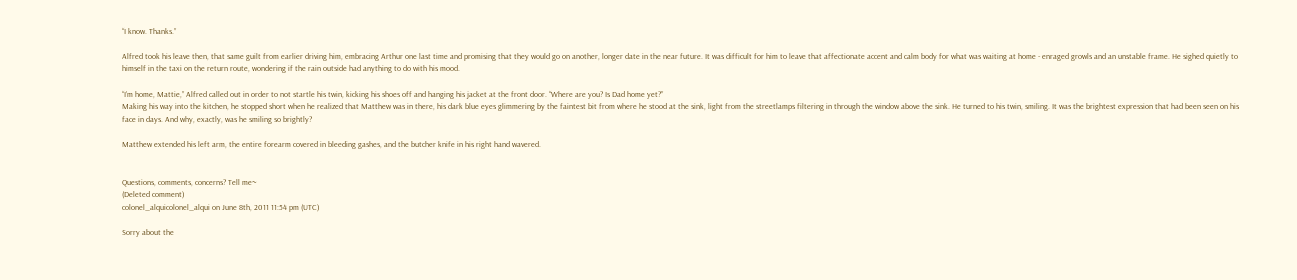“I know. Thanks.”

Alfred took his leave then, that same guilt from earlier driving him, embracing Arthur one last time and promising that they would go on another, longer date in the near future. It was difficult for him to leave that affectionate accent and calm body for what was waiting at home - enraged growls and an unstable frame. He sighed quietly to himself in the taxi on the return route, wondering if the rain outside had anything to do with his mood.

“I’m home, Mattie,” Alfred called out in order to not startle his twin, kicking his shoes off and hanging his jacket at the front door. “Where are you? Is Dad home yet?”
Making his way into the kitchen, he stopped short when he realized that Matthew was in there, his dark blue eyes glimmering by the faintest bit from where he stood at the sink, light from the streetlamps filtering in through the window above the sink. He turned to his twin, smiling. It was the brightest expression that had been seen on his face in days. And why, exactly, was he smiling so brightly?

Matthew extended his left arm, the entire forearm covered in bleeding gashes, and the butcher knife in his right hand wavered.


Questions, comments, concerns? Tell me~
(Deleted comment)
colonel_alquicolonel_alqui on June 8th, 2011 11:54 pm (UTC)

Sorry about the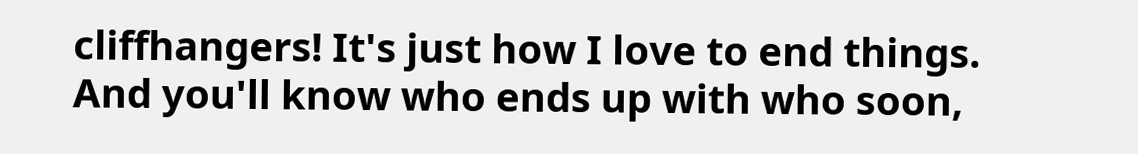cliffhangers! It's just how I love to end things. And you'll know who ends up with who soon,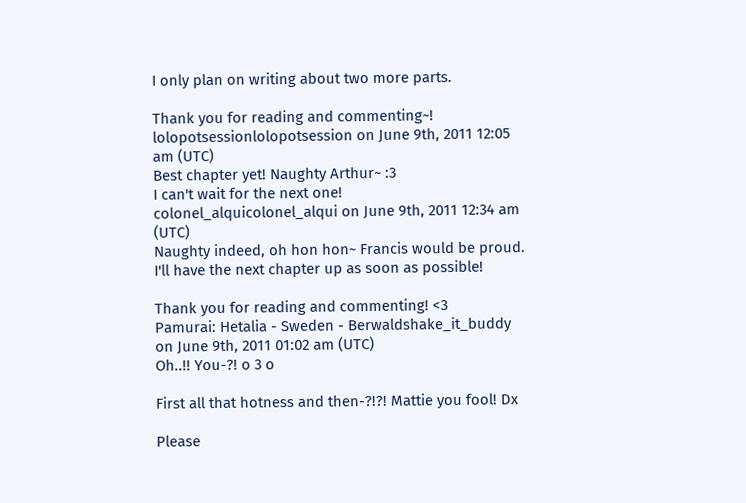I only plan on writing about two more parts.

Thank you for reading and commenting~!
lolopotsessionlolopotsession on June 9th, 2011 12:05 am (UTC)
Best chapter yet! Naughty Arthur~ :3
I can't wait for the next one!
colonel_alquicolonel_alqui on June 9th, 2011 12:34 am (UTC)
Naughty indeed, oh hon hon~ Francis would be proud. I'll have the next chapter up as soon as possible!

Thank you for reading and commenting! <3
Pamurai: Hetalia - Sweden - Berwaldshake_it_buddy on June 9th, 2011 01:02 am (UTC)
Oh..!! You-?! o 3 o

First all that hotness and then-?!?! Mattie you fool! Dx

Please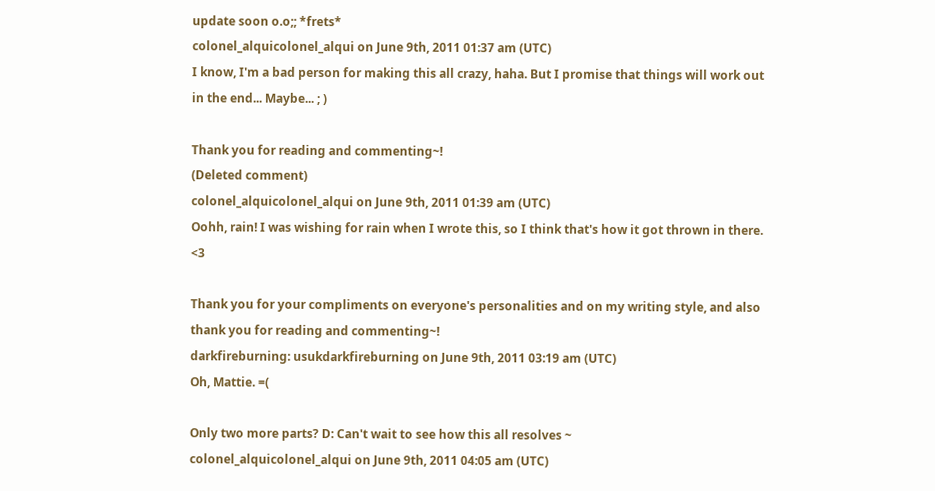update soon o.o;; *frets*
colonel_alquicolonel_alqui on June 9th, 2011 01:37 am (UTC)
I know, I'm a bad person for making this all crazy, haha. But I promise that things will work out in the end... Maybe... ; )

Thank you for reading and commenting~!
(Deleted comment)
colonel_alquicolonel_alqui on June 9th, 2011 01:39 am (UTC)
Oohh, rain! I was wishing for rain when I wrote this, so I think that's how it got thrown in there. <3

Thank you for your compliments on everyone's personalities and on my writing style, and also thank you for reading and commenting~!
darkfireburning: usukdarkfireburning on June 9th, 2011 03:19 am (UTC)
Oh, Mattie. =(

Only two more parts? D: Can't wait to see how this all resolves ~
colonel_alquicolonel_alqui on June 9th, 2011 04:05 am (UTC)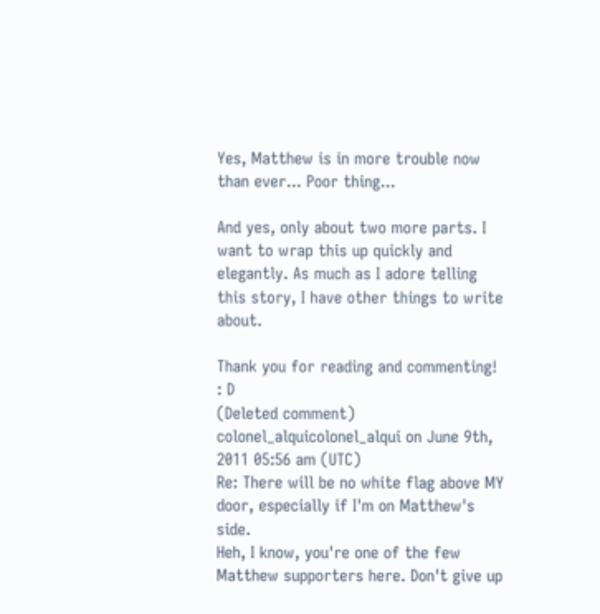Yes, Matthew is in more trouble now than ever... Poor thing...

And yes, only about two more parts. I want to wrap this up quickly and elegantly. As much as I adore telling this story, I have other things to write about.

Thank you for reading and commenting! : D
(Deleted comment)
colonel_alquicolonel_alqui on June 9th, 2011 05:56 am (UTC)
Re: There will be no white flag above MY door, especially if I'm on Matthew's side.
Heh, I know, you're one of the few Matthew supporters here. Don't give up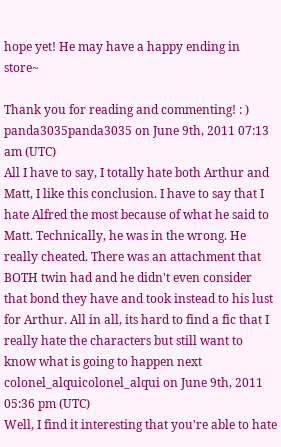hope yet! He may have a happy ending in store~

Thank you for reading and commenting! : )
panda3035panda3035 on June 9th, 2011 07:13 am (UTC)
All I have to say, I totally hate both Arthur and Matt, I like this conclusion. I have to say that I hate Alfred the most because of what he said to Matt. Technically, he was in the wrong. He really cheated. There was an attachment that BOTH twin had and he didn't even consider that bond they have and took instead to his lust for Arthur. All in all, its hard to find a fic that I really hate the characters but still want to know what is going to happen next
colonel_alquicolonel_alqui on June 9th, 2011 05:36 pm (UTC)
Well, I find it interesting that you're able to hate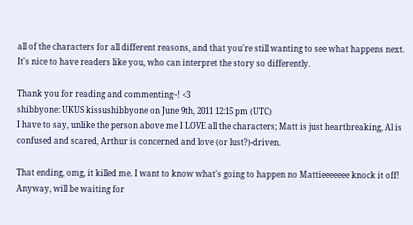all of the characters for all different reasons, and that you're still wanting to see what happens next. It's nice to have readers like you, who can interpret the story so differently.

Thank you for reading and commenting~! <3
shibbyone: UKUS kissushibbyone on June 9th, 2011 12:15 pm (UTC)
I have to say, unlike the person above me I LOVE all the characters; Matt is just heartbreaking, Al is confused and scared, Arthur is concerned and love (or lust?)-driven.

That ending, omg, it killed me. I want to know what's going to happen no Mattieeeeeee knock it off! Anyway, will be waiting for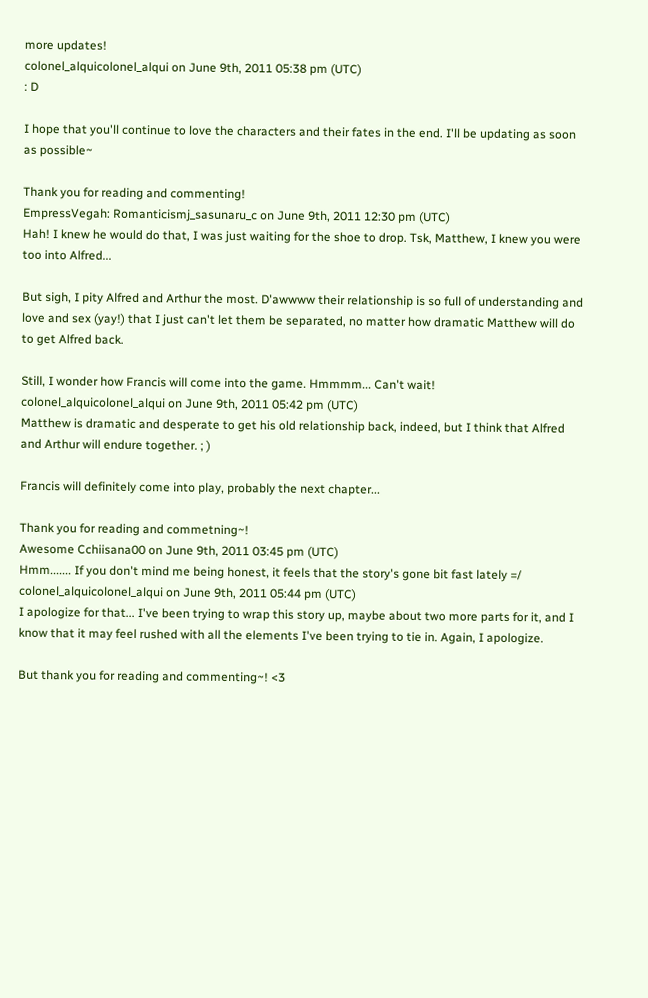more updates!
colonel_alquicolonel_alqui on June 9th, 2011 05:38 pm (UTC)
: D

I hope that you'll continue to love the characters and their fates in the end. I'll be updating as soon as possible~

Thank you for reading and commenting!
EmpressVegah: Romanticismj_sasunaru_c on June 9th, 2011 12:30 pm (UTC)
Hah! I knew he would do that, I was just waiting for the shoe to drop. Tsk, Matthew, I knew you were too into Alfred...

But sigh, I pity Alfred and Arthur the most. D'awwww their relationship is so full of understanding and love and sex (yay!) that I just can't let them be separated, no matter how dramatic Matthew will do to get Alfred back.

Still, I wonder how Francis will come into the game. Hmmmm... Can't wait!
colonel_alquicolonel_alqui on June 9th, 2011 05:42 pm (UTC)
Matthew is dramatic and desperate to get his old relationship back, indeed, but I think that Alfred and Arthur will endure together. ; )

Francis will definitely come into play, probably the next chapter...

Thank you for reading and commetning~!
Awesome Cchiisana00 on June 9th, 2011 03:45 pm (UTC)
Hmm....... If you don't mind me being honest, it feels that the story's gone bit fast lately =/
colonel_alquicolonel_alqui on June 9th, 2011 05:44 pm (UTC)
I apologize for that... I've been trying to wrap this story up, maybe about two more parts for it, and I know that it may feel rushed with all the elements I've been trying to tie in. Again, I apologize.

But thank you for reading and commenting~! <3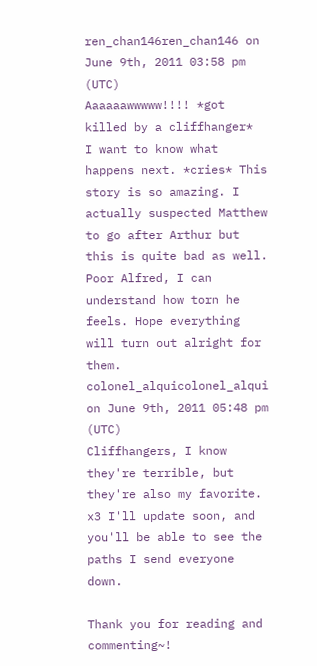ren_chan146ren_chan146 on June 9th, 2011 03:58 pm (UTC)
Aaaaaawwwww!!!! *got killed by a cliffhanger*
I want to know what happens next. *cries* This story is so amazing. I actually suspected Matthew to go after Arthur but this is quite bad as well. Poor Alfred, I can understand how torn he feels. Hope everything will turn out alright for them.
colonel_alquicolonel_alqui on June 9th, 2011 05:48 pm (UTC)
Cliffhangers, I know they're terrible, but they're also my favorite. x3 I'll update soon, and you'll be able to see the paths I send everyone down.

Thank you for reading and commenting~!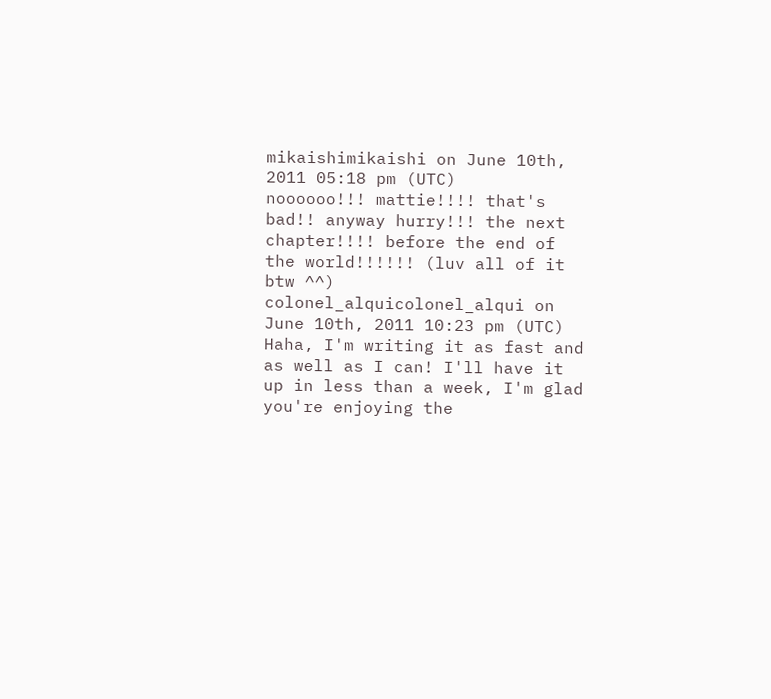mikaishimikaishi on June 10th, 2011 05:18 pm (UTC)
noooooo!!! mattie!!!! that's bad!! anyway hurry!!! the next chapter!!!! before the end of the world!!!!!! (luv all of it btw ^^)
colonel_alquicolonel_alqui on June 10th, 2011 10:23 pm (UTC)
Haha, I'm writing it as fast and as well as I can! I'll have it up in less than a week, I'm glad you're enjoying the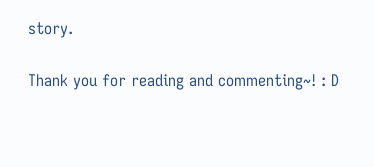story.

Thank you for reading and commenting~! : D